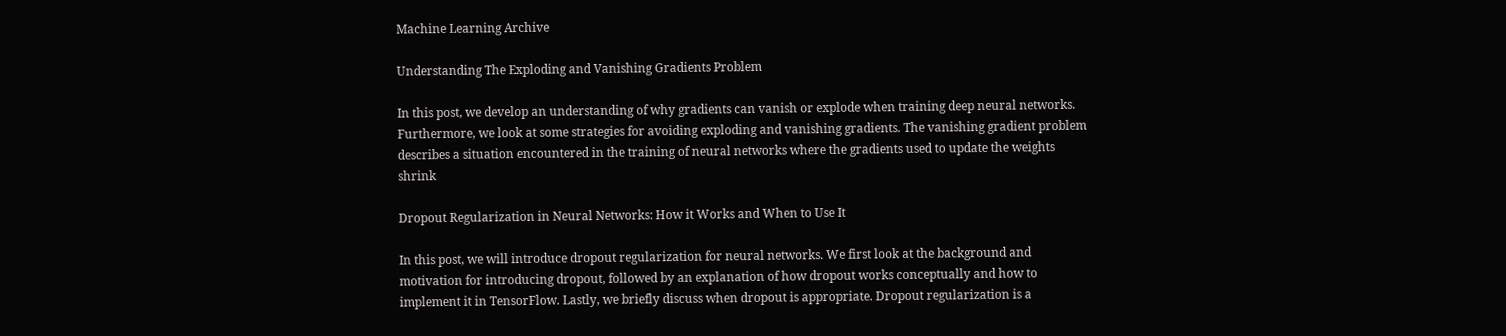Machine Learning Archive

Understanding The Exploding and Vanishing Gradients Problem

In this post, we develop an understanding of why gradients can vanish or explode when training deep neural networks. Furthermore, we look at some strategies for avoiding exploding and vanishing gradients. The vanishing gradient problem describes a situation encountered in the training of neural networks where the gradients used to update the weights shrink

Dropout Regularization in Neural Networks: How it Works and When to Use It

In this post, we will introduce dropout regularization for neural networks. We first look at the background and motivation for introducing dropout, followed by an explanation of how dropout works conceptually and how to implement it in TensorFlow. Lastly, we briefly discuss when dropout is appropriate. Dropout regularization is a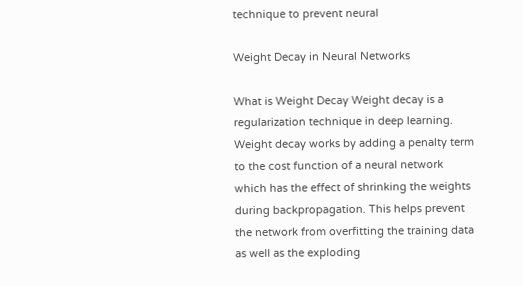technique to prevent neural

Weight Decay in Neural Networks

What is Weight Decay Weight decay is a regularization technique in deep learning. Weight decay works by adding a penalty term to the cost function of a neural network which has the effect of shrinking the weights during backpropagation. This helps prevent the network from overfitting the training data as well as the exploding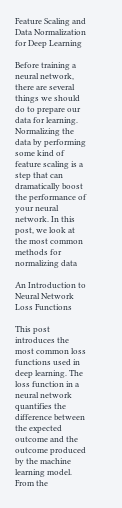Feature Scaling and Data Normalization for Deep Learning

Before training a neural network, there are several things we should do to prepare our data for learning. Normalizing the data by performing some kind of feature scaling is a step that can dramatically boost the performance of your neural network. In this post, we look at the most common methods for normalizing data

An Introduction to Neural Network Loss Functions

This post introduces the most common loss functions used in deep learning. The loss function in a neural network quantifies the difference between the expected outcome and the outcome produced by the machine learning model. From the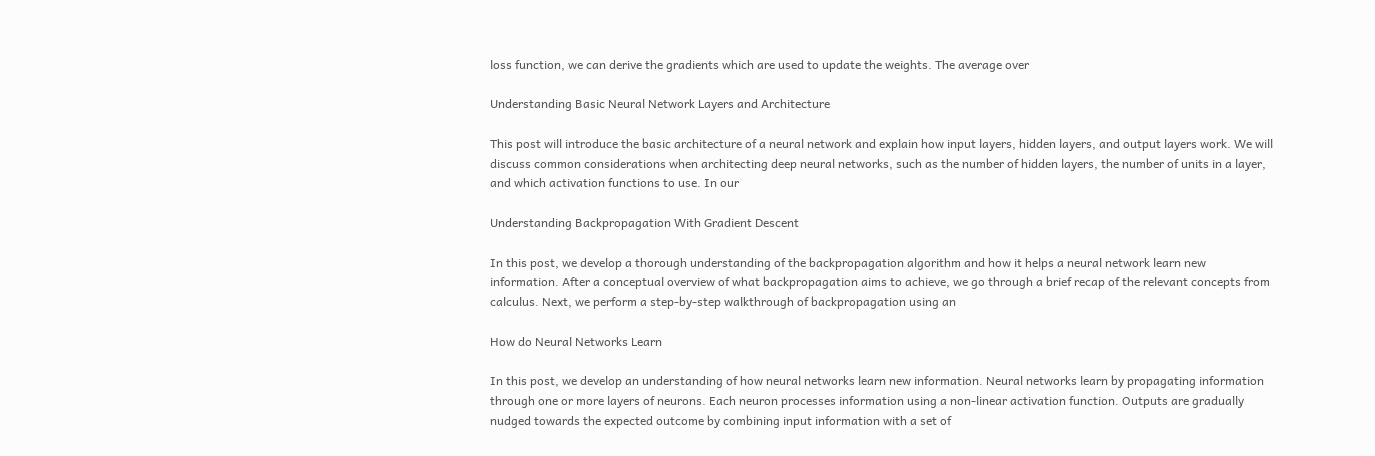loss function, we can derive the gradients which are used to update the weights. The average over

Understanding Basic Neural Network Layers and Architecture

This post will introduce the basic architecture of a neural network and explain how input layers, hidden layers, and output layers work. We will discuss common considerations when architecting deep neural networks, such as the number of hidden layers, the number of units in a layer, and which activation functions to use. In our

Understanding Backpropagation With Gradient Descent

In this post, we develop a thorough understanding of the backpropagation algorithm and how it helps a neural network learn new information. After a conceptual overview of what backpropagation aims to achieve, we go through a brief recap of the relevant concepts from calculus. Next, we perform a step-by-step walkthrough of backpropagation using an

How do Neural Networks Learn

In this post, we develop an understanding of how neural networks learn new information. Neural networks learn by propagating information through one or more layers of neurons. Each neuron processes information using a non-linear activation function. Outputs are gradually nudged towards the expected outcome by combining input information with a set of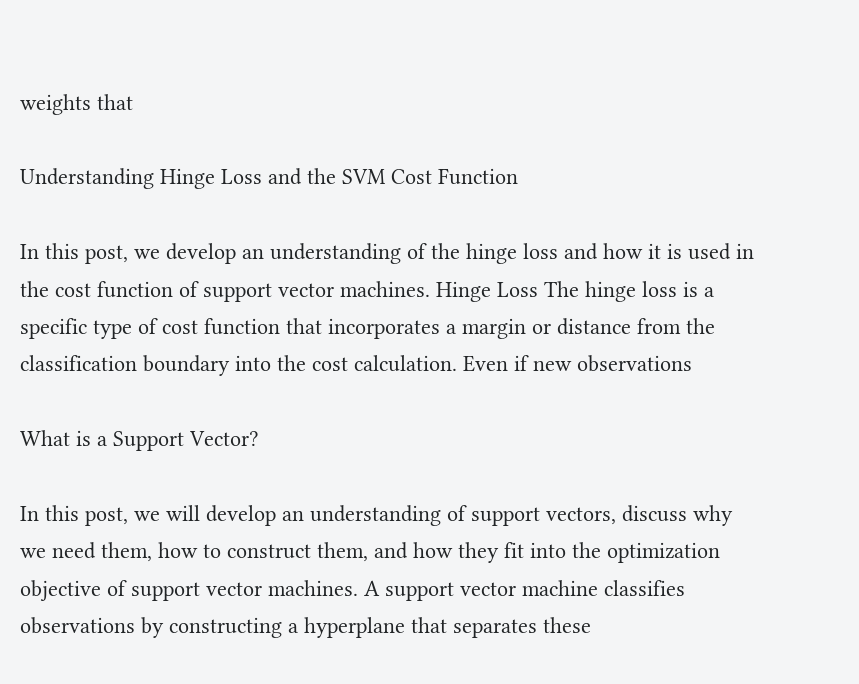weights that

Understanding Hinge Loss and the SVM Cost Function

In this post, we develop an understanding of the hinge loss and how it is used in the cost function of support vector machines. Hinge Loss The hinge loss is a specific type of cost function that incorporates a margin or distance from the classification boundary into the cost calculation. Even if new observations

What is a Support Vector?

In this post, we will develop an understanding of support vectors, discuss why we need them, how to construct them, and how they fit into the optimization objective of support vector machines. A support vector machine classifies observations by constructing a hyperplane that separates these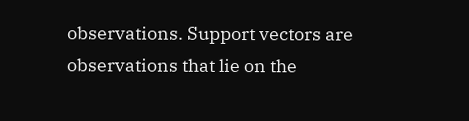observations. Support vectors are observations that lie on the